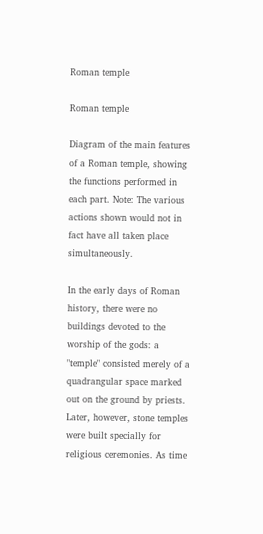Roman temple

Roman temple

Diagram of the main features of a Roman temple, showing the functions performed in each part. Note: The various actions shown would not in fact have all taken place simultaneously.

In the early days of Roman history, there were no buildings devoted to the worship of the gods: a "temple" consisted merely of a quadrangular space marked out on the ground by priests. Later, however, stone temples were built specially for religious ceremonies. As time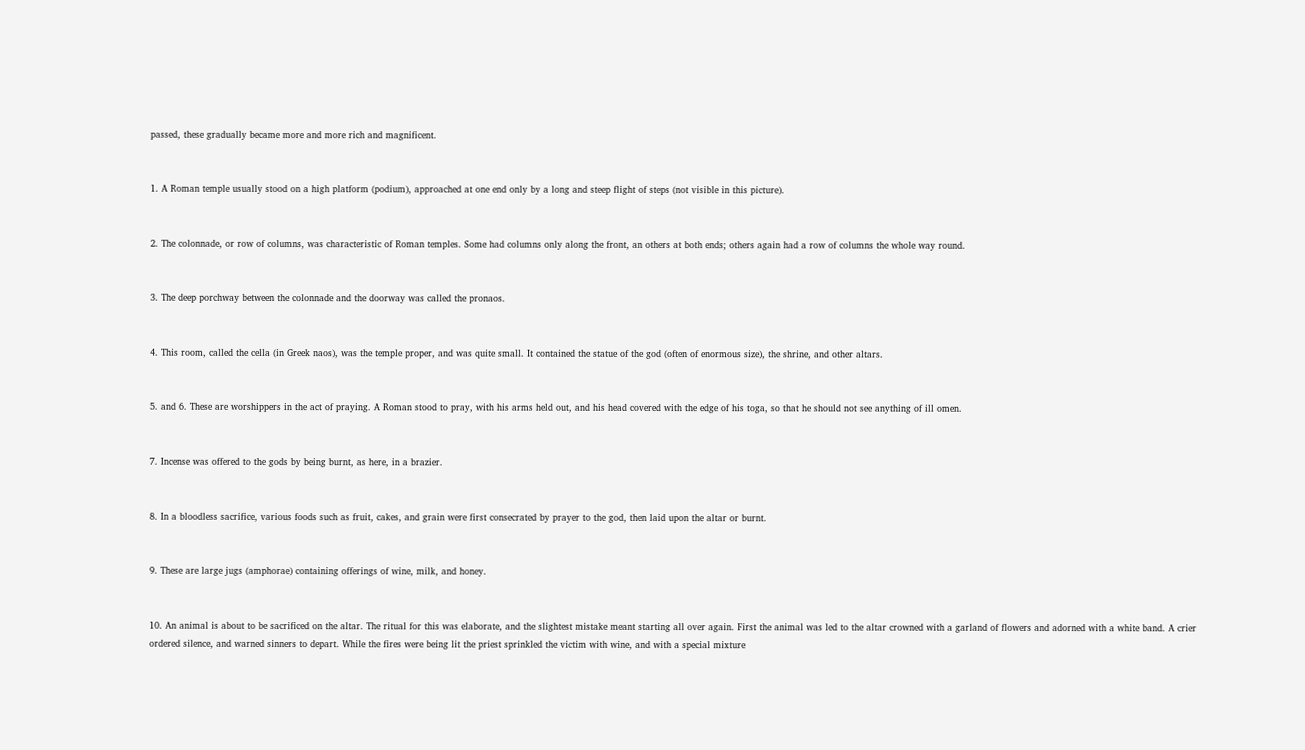passed, these gradually became more and more rich and magnificent.


1. A Roman temple usually stood on a high platform (podium), approached at one end only by a long and steep flight of steps (not visible in this picture).


2. The colonnade, or row of columns, was characteristic of Roman temples. Some had columns only along the front, an others at both ends; others again had a row of columns the whole way round.


3. The deep porchway between the colonnade and the doorway was called the pronaos.


4. This room, called the cella (in Greek naos), was the temple proper, and was quite small. It contained the statue of the god (often of enormous size), the shrine, and other altars.


5. and 6. These are worshippers in the act of praying. A Roman stood to pray, with his arms held out, and his head covered with the edge of his toga, so that he should not see anything of ill omen.


7. Incense was offered to the gods by being burnt, as here, in a brazier.


8. In a bloodless sacrifice, various foods such as fruit, cakes, and grain were first consecrated by prayer to the god, then laid upon the altar or burnt.


9. These are large jugs (amphorae) containing offerings of wine, milk, and honey.


10. An animal is about to be sacrificed on the altar. The ritual for this was elaborate, and the slightest mistake meant starting all over again. First the animal was led to the altar crowned with a garland of flowers and adorned with a white band. A crier ordered silence, and warned sinners to depart. While the fires were being lit the priest sprinkled the victim with wine, and with a special mixture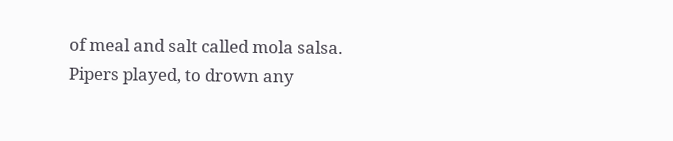of meal and salt called mola salsa. Pipers played, to drown any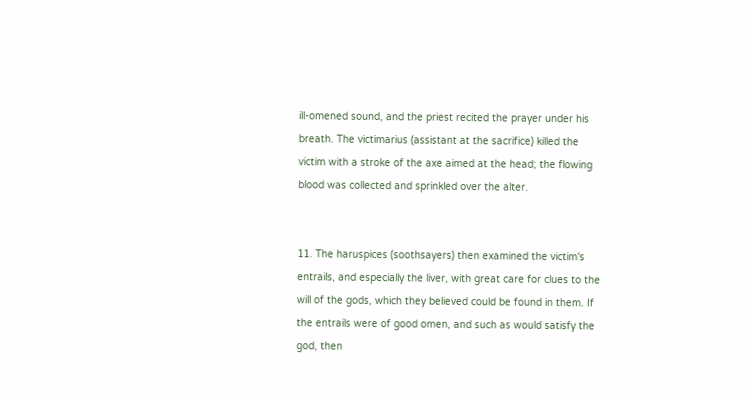ill-omened sound, and the priest recited the prayer under his breath. The victimarius (assistant at the sacrifice) killed the victim with a stroke of the axe aimed at the head; the flowing blood was collected and sprinkled over the alter.


11. The haruspices (soothsayers) then examined the victim's entrails, and especially the liver, with great care for clues to the will of the gods, which they believed could be found in them. If the entrails were of good omen, and such as would satisfy the god, then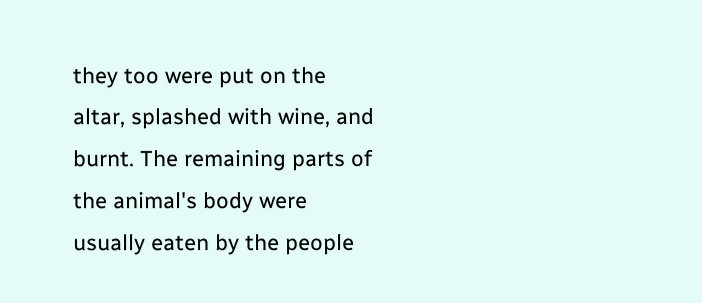they too were put on the altar, splashed with wine, and burnt. The remaining parts of the animal's body were usually eaten by the people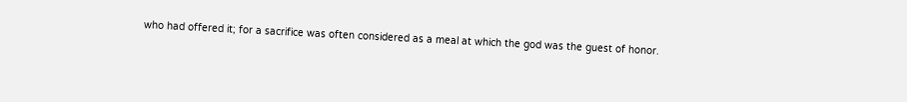who had offered it; for a sacrifice was often considered as a meal at which the god was the guest of honor.